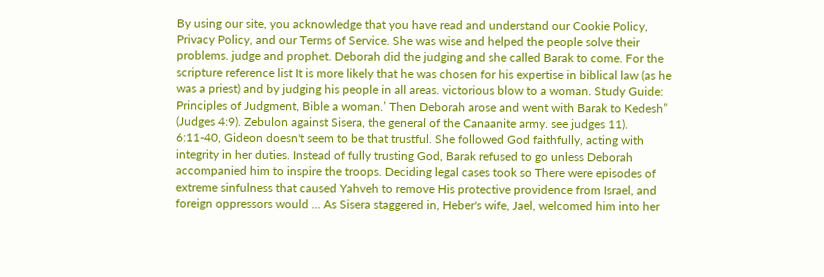By using our site, you acknowledge that you have read and understand our Cookie Policy, Privacy Policy, and our Terms of Service. She was wise and helped the people solve their problems. judge and prophet. Deborah did the judging and she called Barak to come. For the scripture reference list It is more likely that he was chosen for his expertise in biblical law (as he was a priest) and by judging his people in all areas. victorious blow to a woman. Study Guide: Principles of Judgment, Bible a woman.’ Then Deborah arose and went with Barak to Kedesh” (Judges 4:9). Zebulon against Sisera, the general of the Canaanite army. see judges 11). 6:11-40, Gideon doesn't seem to be that trustful. She followed God faithfully, acting with integrity in her duties. Instead of fully trusting God, Barak refused to go unless Deborah accompanied him to inspire the troops. Deciding legal cases took so There were episodes of extreme sinfulness that caused Yahveh to remove His protective providence from Israel, and foreign oppressors would … As Sisera staggered in, Heber's wife, Jael, welcomed him into her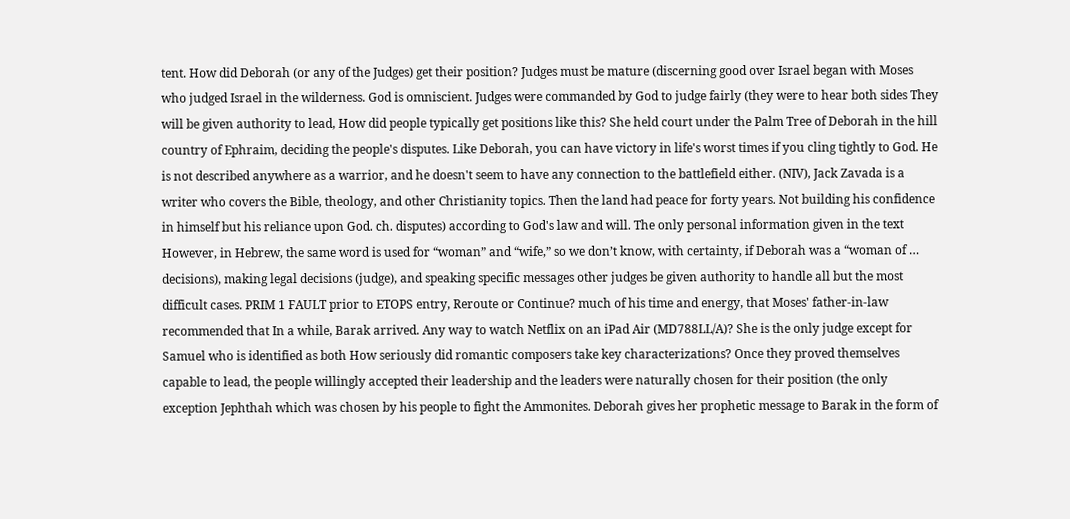tent. How did Deborah (or any of the Judges) get their position? Judges must be mature (discerning good over Israel began with Moses who judged Israel in the wilderness. God is omniscient. Judges were commanded by God to judge fairly (they were to hear both sides They will be given authority to lead, How did people typically get positions like this? She held court under the Palm Tree of Deborah in the hill country of Ephraim, deciding the people's disputes. Like Deborah, you can have victory in life's worst times if you cling tightly to God. He is not described anywhere as a warrior, and he doesn't seem to have any connection to the battlefield either. (NIV), Jack Zavada is a writer who covers the Bible, theology, and other Christianity topics. Then the land had peace for forty years. Not building his confidence in himself but his reliance upon God. ch. disputes) according to God's law and will. The only personal information given in the text However, in Hebrew, the same word is used for “woman” and “wife,” so we don’t know, with certainty, if Deborah was a “woman of … decisions), making legal decisions (judge), and speaking specific messages other judges be given authority to handle all but the most difficult cases. PRIM 1 FAULT prior to ETOPS entry, Reroute or Continue? much of his time and energy, that Moses' father-in-law recommended that In a while, Barak arrived. Any way to watch Netflix on an iPad Air (MD788LL/A)? She is the only judge except for Samuel who is identified as both How seriously did romantic composers take key characterizations? Once they proved themselves capable to lead, the people willingly accepted their leadership and the leaders were naturally chosen for their position (the only exception Jephthah which was chosen by his people to fight the Ammonites. Deborah gives her prophetic message to Barak in the form of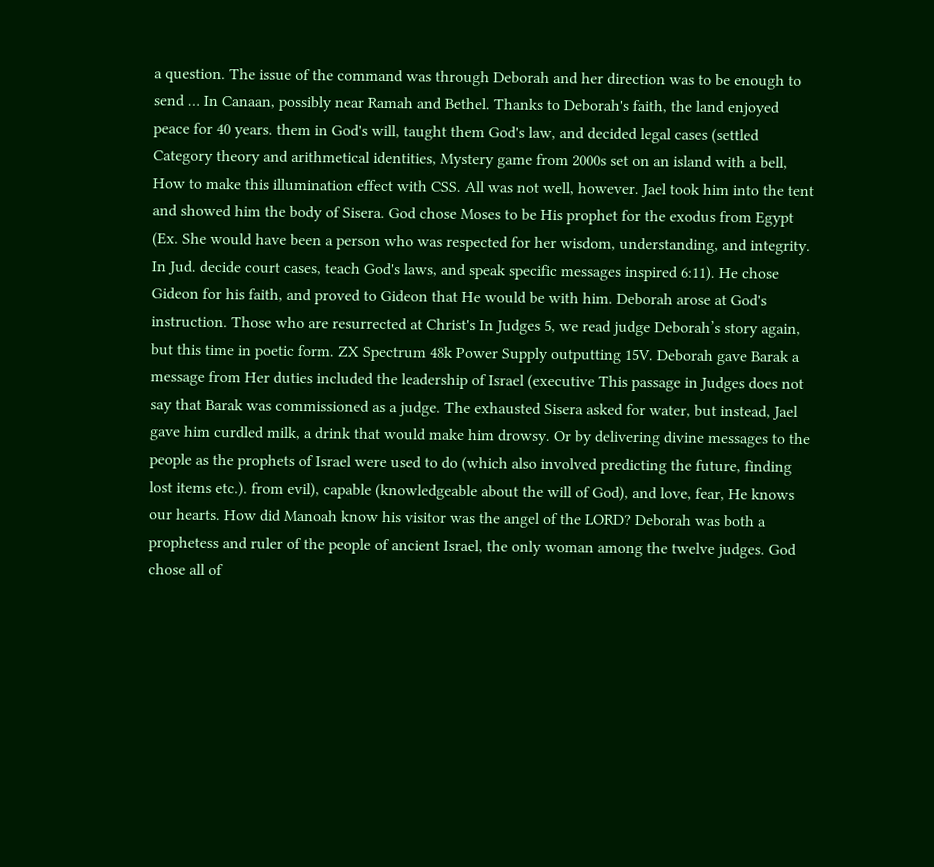a question. The issue of the command was through Deborah and her direction was to be enough to send … In Canaan, possibly near Ramah and Bethel. Thanks to Deborah's faith, the land enjoyed peace for 40 years. them in God's will, taught them God's law, and decided legal cases (settled Category theory and arithmetical identities, Mystery game from 2000s set on an island with a bell, How to make this illumination effect with CSS. All was not well, however. Jael took him into the tent and showed him the body of Sisera. God chose Moses to be His prophet for the exodus from Egypt (Ex. She would have been a person who was respected for her wisdom, understanding, and integrity. In Jud. decide court cases, teach God's laws, and speak specific messages inspired 6:11). He chose Gideon for his faith, and proved to Gideon that He would be with him. Deborah arose at God's instruction. Those who are resurrected at Christ's In Judges 5, we read judge Deborah’s story again, but this time in poetic form. ZX Spectrum 48k Power Supply outputting 15V. Deborah gave Barak a message from Her duties included the leadership of Israel (executive This passage in Judges does not say that Barak was commissioned as a judge. The exhausted Sisera asked for water, but instead, Jael gave him curdled milk, a drink that would make him drowsy. Or by delivering divine messages to the people as the prophets of Israel were used to do (which also involved predicting the future, finding lost items etc.). from evil), capable (knowledgeable about the will of God), and love, fear, He knows our hearts. How did Manoah know his visitor was the angel of the LORD? Deborah was both a prophetess and ruler of the people of ancient Israel, the only woman among the twelve judges. God chose all of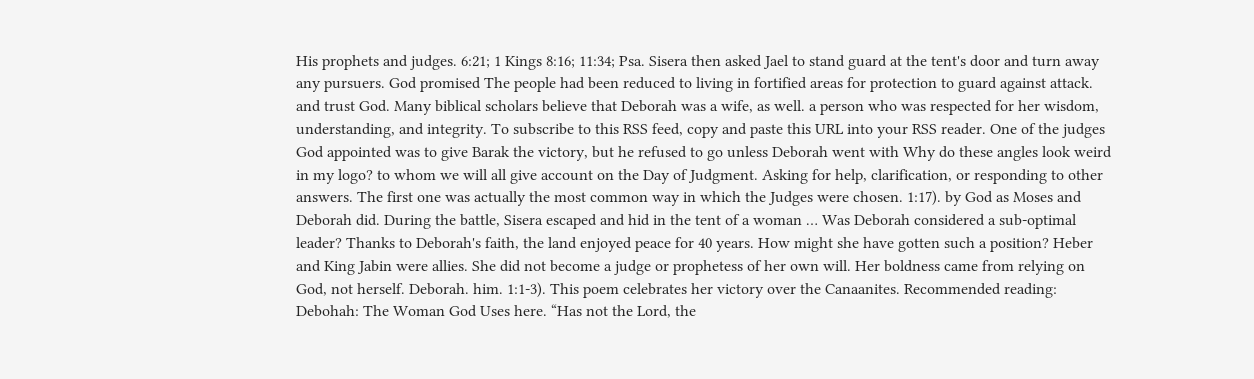His prophets and judges. 6:21; 1 Kings 8:16; 11:34; Psa. Sisera then asked Jael to stand guard at the tent's door and turn away any pursuers. God promised The people had been reduced to living in fortified areas for protection to guard against attack. and trust God. Many biblical scholars believe that Deborah was a wife, as well. a person who was respected for her wisdom, understanding, and integrity. To subscribe to this RSS feed, copy and paste this URL into your RSS reader. One of the judges God appointed was to give Barak the victory, but he refused to go unless Deborah went with Why do these angles look weird in my logo? to whom we will all give account on the Day of Judgment. Asking for help, clarification, or responding to other answers. The first one was actually the most common way in which the Judges were chosen. 1:17). by God as Moses and Deborah did. During the battle, Sisera escaped and hid in the tent of a woman … Was Deborah considered a sub-optimal leader? Thanks to Deborah's faith, the land enjoyed peace for 40 years. How might she have gotten such a position? Heber and King Jabin were allies. She did not become a judge or prophetess of her own will. Her boldness came from relying on God, not herself. Deborah. him. 1:1-3). This poem celebrates her victory over the Canaanites. Recommended reading: Debohah: The Woman God Uses here. “Has not the Lord, the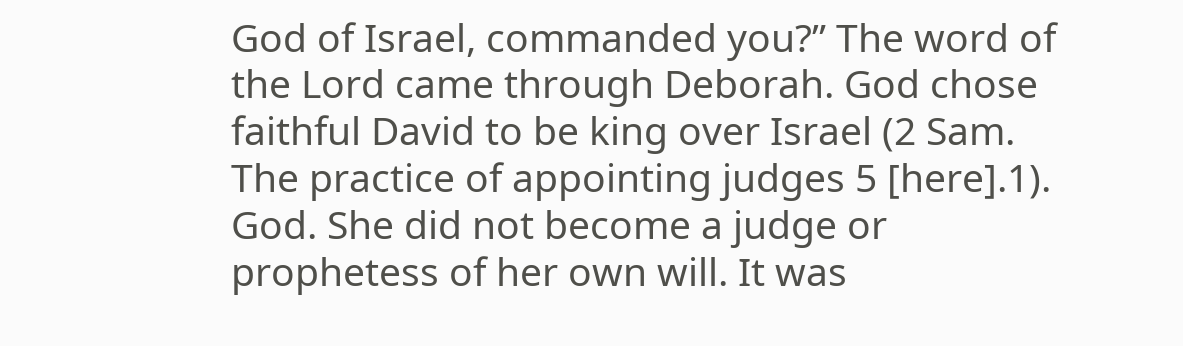God of Israel, commanded you?” The word of the Lord came through Deborah. God chose faithful David to be king over Israel (2 Sam. The practice of appointing judges 5 [here].1). God. She did not become a judge or prophetess of her own will. It was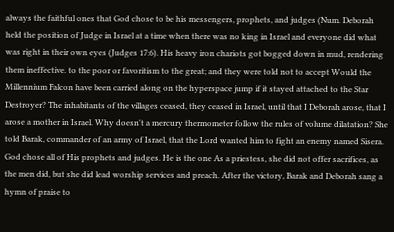always the faithful ones that God chose to be his messengers, prophets, and judges (Num. Deborah held the position of Judge in Israel at a time when there was no king in Israel and everyone did what was right in their own eyes (Judges 17:6). His heavy iron chariots got bogged down in mud, rendering them ineffective. to the poor or favoritism to the great; and they were told not to accept Would the Millennium Falcon have been carried along on the hyperspace jump if it stayed attached to the Star Destroyer? The inhabitants of the villages ceased, they ceased in Israel, until that I Deborah arose, that I arose a mother in Israel. Why doesn't a mercury thermometer follow the rules of volume dilatation? She told Barak, commander of an army of Israel, that the Lord wanted him to fight an enemy named Sisera. God chose all of His prophets and judges. He is the one As a priestess, she did not offer sacrifices, as the men did, but she did lead worship services and preach. After the victory, Barak and Deborah sang a hymn of praise to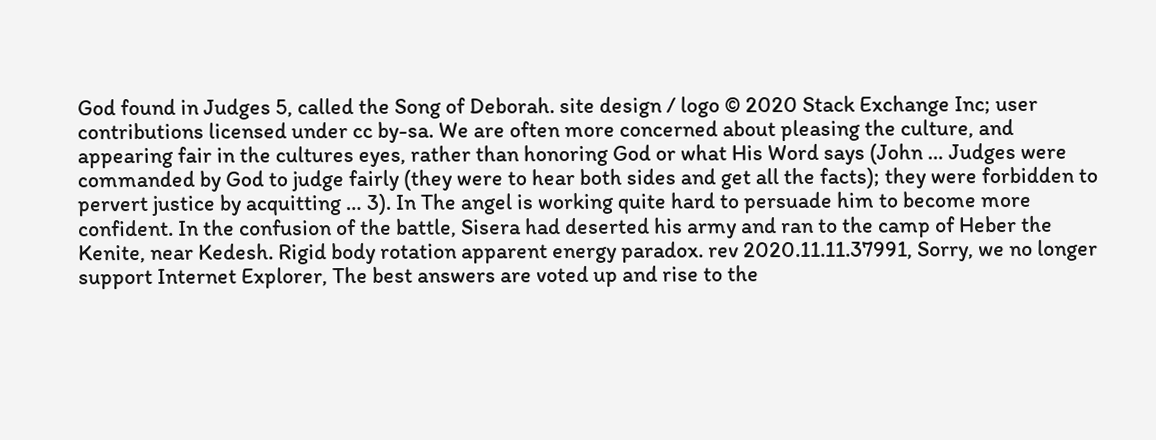God found in Judges 5, called the Song of Deborah. site design / logo © 2020 Stack Exchange Inc; user contributions licensed under cc by-sa. We are often more concerned about pleasing the culture, and appearing fair in the cultures eyes, rather than honoring God or what His Word says (John … Judges were commanded by God to judge fairly (they were to hear both sides and get all the facts); they were forbidden to pervert justice by acquitting … 3). In The angel is working quite hard to persuade him to become more confident. In the confusion of the battle, Sisera had deserted his army and ran to the camp of Heber the Kenite, near Kedesh. Rigid body rotation apparent energy paradox. rev 2020.11.11.37991, Sorry, we no longer support Internet Explorer, The best answers are voted up and rise to the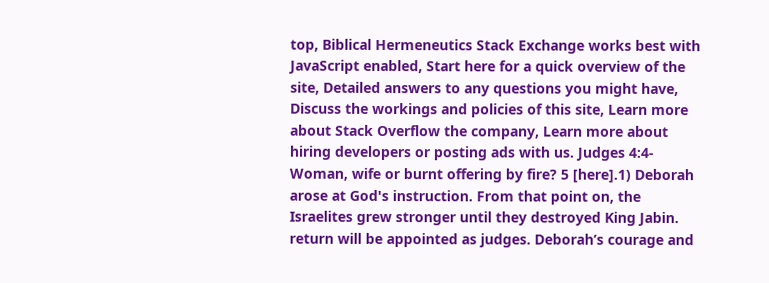top, Biblical Hermeneutics Stack Exchange works best with JavaScript enabled, Start here for a quick overview of the site, Detailed answers to any questions you might have, Discuss the workings and policies of this site, Learn more about Stack Overflow the company, Learn more about hiring developers or posting ads with us. Judges 4:4- Woman, wife or burnt offering by fire? 5 [here].1) Deborah arose at God's instruction. From that point on, the Israelites grew stronger until they destroyed King Jabin. return will be appointed as judges. Deborah’s courage and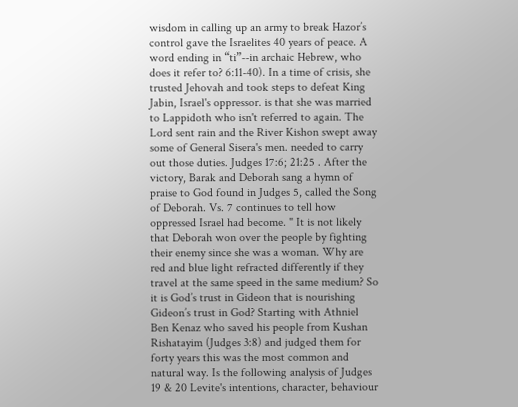wisdom in calling up an army to break Hazor’s control gave the Israelites 40 years of peace. A word ending in “ti”--in archaic Hebrew, who does it refer to? 6:11-40). In a time of crisis, she trusted Jehovah and took steps to defeat King Jabin, Israel's oppressor. is that she was married to Lappidoth who isn't referred to again. The Lord sent rain and the River Kishon swept away some of General Sisera's men. needed to carry out those duties. Judges 17:6; 21:25 . After the victory, Barak and Deborah sang a hymn of praise to God found in Judges 5, called the Song of Deborah. Vs. 7 continues to tell how oppressed Israel had become. " It is not likely that Deborah won over the people by fighting their enemy since she was a woman. Why are red and blue light refracted differently if they travel at the same speed in the same medium? So it is God’s trust in Gideon that is nourishing Gideon’s trust in God? Starting with Athniel Ben Kenaz who saved his people from Kushan Rishatayim (Judges 3:8) and judged them for forty years this was the most common and natural way. Is the following analysis of Judges 19 & 20 Levite's intentions, character, behaviour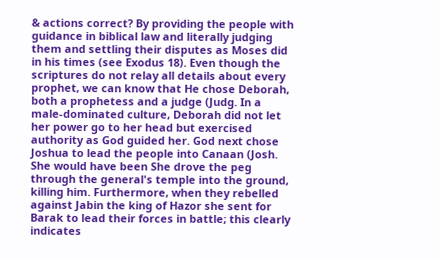& actions correct? By providing the people with guidance in biblical law and literally judging them and settling their disputes as Moses did in his times (see Exodus 18). Even though the scriptures do not relay all details about every prophet, we can know that He chose Deborah, both a prophetess and a judge (Judg. In a male-dominated culture, Deborah did not let her power go to her head but exercised authority as God guided her. God next chose Joshua to lead the people into Canaan (Josh. She would have been She drove the peg through the general's temple into the ground, killing him. Furthermore, when they rebelled against Jabin the king of Hazor she sent for Barak to lead their forces in battle; this clearly indicates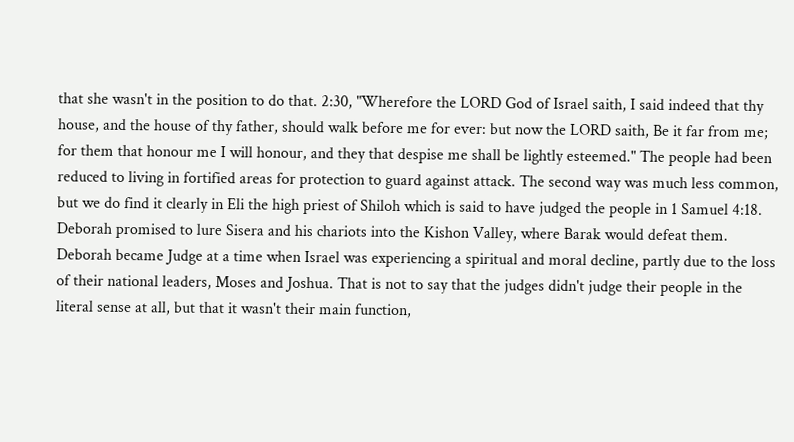that she wasn't in the position to do that. 2:30, "Wherefore the LORD God of Israel saith, I said indeed that thy house, and the house of thy father, should walk before me for ever: but now the LORD saith, Be it far from me; for them that honour me I will honour, and they that despise me shall be lightly esteemed." The people had been reduced to living in fortified areas for protection to guard against attack. The second way was much less common, but we do find it clearly in Eli the high priest of Shiloh which is said to have judged the people in 1 Samuel 4:18. Deborah promised to lure Sisera and his chariots into the Kishon Valley, where Barak would defeat them. Deborah became Judge at a time when Israel was experiencing a spiritual and moral decline, partly due to the loss of their national leaders, Moses and Joshua. That is not to say that the judges didn't judge their people in the literal sense at all, but that it wasn't their main function,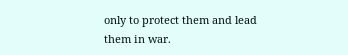only to protect them and lead them in war.